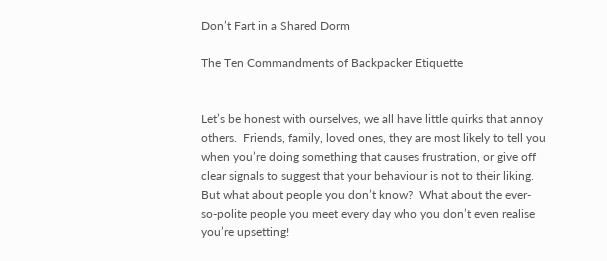Don’t Fart in a Shared Dorm

The Ten Commandments of Backpacker Etiquette


Let’s be honest with ourselves, we all have little quirks that annoy others.  Friends, family, loved ones, they are most likely to tell you when you’re doing something that causes frustration, or give off clear signals to suggest that your behaviour is not to their liking.  But what about people you don’t know?  What about the ever-so-polite people you meet every day who you don’t even realise you’re upsetting!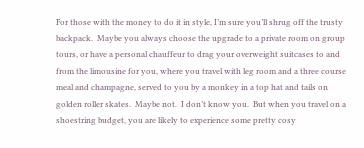For those with the money to do it in style, I’m sure you’ll shrug off the trusty backpack.  Maybe you always choose the upgrade to a private room on group tours, or have a personal chauffeur to drag your overweight suitcases to and from the limousine for you, where you travel with leg room and a three course meal and champagne, served to you by a monkey in a top hat and tails on golden roller skates.  Maybe not.  I don’t know you.  But when you travel on a shoestring budget, you are likely to experience some pretty cosy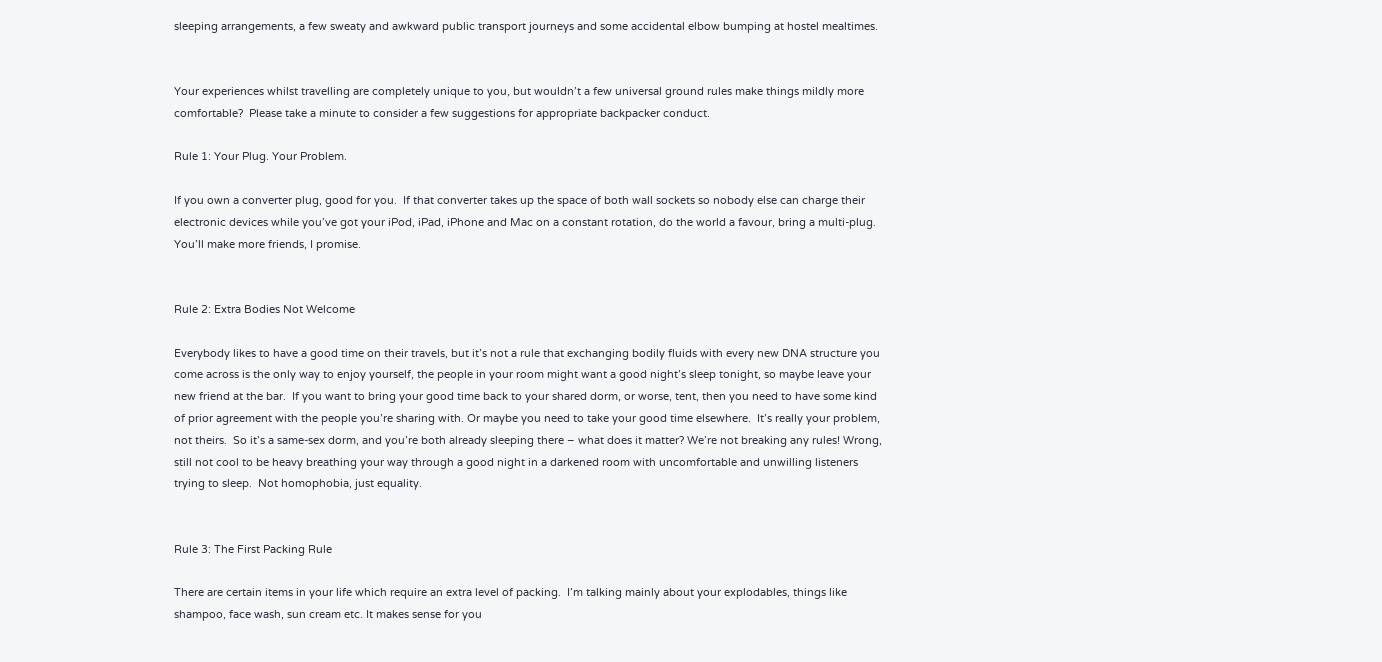sleeping arrangements, a few sweaty and awkward public transport journeys and some accidental elbow bumping at hostel mealtimes.


Your experiences whilst travelling are completely unique to you, but wouldn’t a few universal ground rules make things mildly more comfortable?  Please take a minute to consider a few suggestions for appropriate backpacker conduct.

Rule 1: Your Plug. Your Problem.

If you own a converter plug, good for you.  If that converter takes up the space of both wall sockets so nobody else can charge their electronic devices while you’ve got your iPod, iPad, iPhone and Mac on a constant rotation, do the world a favour, bring a multi-plug.  You’ll make more friends, I promise.


Rule 2: Extra Bodies Not Welcome

Everybody likes to have a good time on their travels, but it’s not a rule that exchanging bodily fluids with every new DNA structure you come across is the only way to enjoy yourself, the people in your room might want a good night’s sleep tonight, so maybe leave your new friend at the bar.  If you want to bring your good time back to your shared dorm, or worse, tent, then you need to have some kind of prior agreement with the people you’re sharing with. Or maybe you need to take your good time elsewhere.  It’s really your problem, not theirs.  So it’s a same-sex dorm, and you’re both already sleeping there – what does it matter? We’re not breaking any rules! Wrong, still not cool to be heavy breathing your way through a good night in a darkened room with uncomfortable and unwilling listeners trying to sleep.  Not homophobia, just equality.


Rule 3: The First Packing Rule

There are certain items in your life which require an extra level of packing.  I’m talking mainly about your explodables, things like shampoo, face wash, sun cream etc. It makes sense for you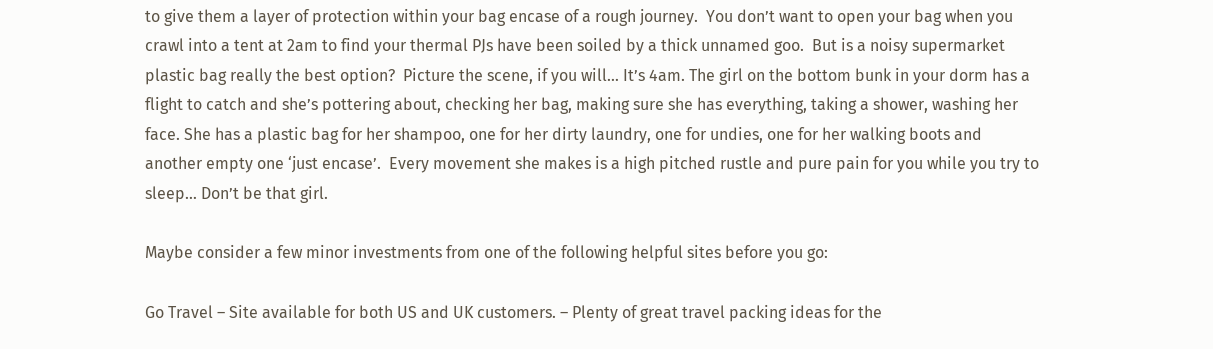to give them a layer of protection within your bag encase of a rough journey.  You don’t want to open your bag when you crawl into a tent at 2am to find your thermal PJs have been soiled by a thick unnamed goo.  But is a noisy supermarket plastic bag really the best option?  Picture the scene, if you will… It’s 4am. The girl on the bottom bunk in your dorm has a flight to catch and she’s pottering about, checking her bag, making sure she has everything, taking a shower, washing her face. She has a plastic bag for her shampoo, one for her dirty laundry, one for undies, one for her walking boots and another empty one ‘just encase’.  Every movement she makes is a high pitched rustle and pure pain for you while you try to sleep… Don’t be that girl.

Maybe consider a few minor investments from one of the following helpful sites before you go:

Go Travel – Site available for both US and UK customers. – Plenty of great travel packing ideas for the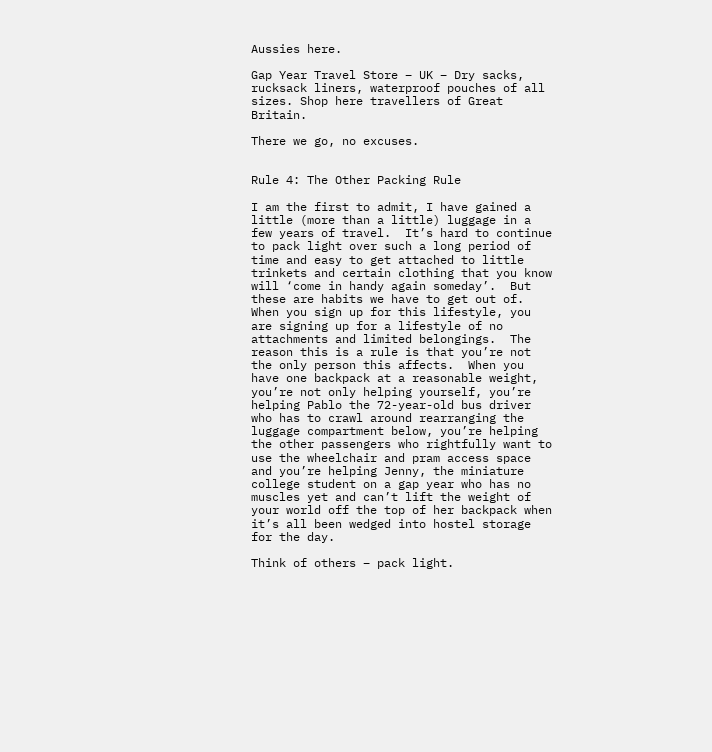Aussies here.

Gap Year Travel Store – UK – Dry sacks, rucksack liners, waterproof pouches of all sizes. Shop here travellers of Great Britain.

There we go, no excuses.


Rule 4: The Other Packing Rule

I am the first to admit, I have gained a little (more than a little) luggage in a few years of travel.  It’s hard to continue to pack light over such a long period of time and easy to get attached to little trinkets and certain clothing that you know will ‘come in handy again someday’.  But these are habits we have to get out of.  When you sign up for this lifestyle, you are signing up for a lifestyle of no attachments and limited belongings.  The reason this is a rule is that you’re not the only person this affects.  When you have one backpack at a reasonable weight, you’re not only helping yourself, you’re helping Pablo the 72-year-old bus driver who has to crawl around rearranging the luggage compartment below, you’re helping the other passengers who rightfully want to use the wheelchair and pram access space and you’re helping Jenny, the miniature college student on a gap year who has no muscles yet and can’t lift the weight of your world off the top of her backpack when it’s all been wedged into hostel storage for the day.

Think of others – pack light.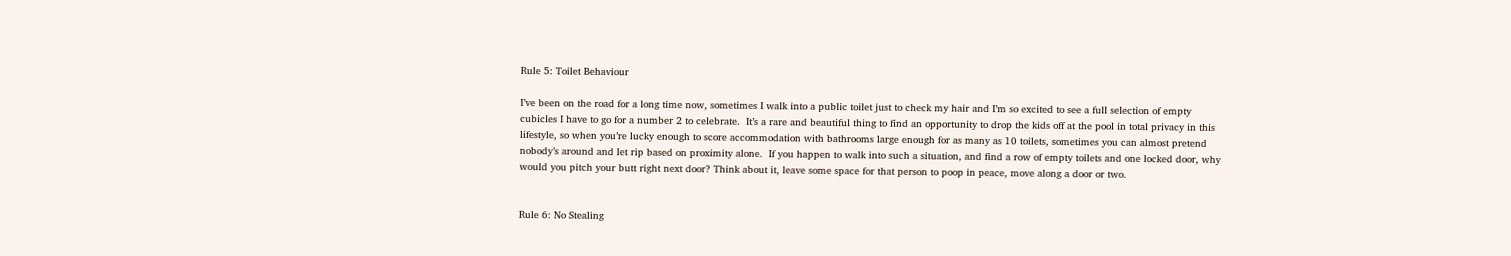Rule 5: Toilet Behaviour

I’ve been on the road for a long time now, sometimes I walk into a public toilet just to check my hair and I’m so excited to see a full selection of empty cubicles I have to go for a number 2 to celebrate.  It’s a rare and beautiful thing to find an opportunity to drop the kids off at the pool in total privacy in this lifestyle, so when you’re lucky enough to score accommodation with bathrooms large enough for as many as 10 toilets, sometimes you can almost pretend nobody’s around and let rip based on proximity alone.  If you happen to walk into such a situation, and find a row of empty toilets and one locked door, why would you pitch your butt right next door? Think about it, leave some space for that person to poop in peace, move along a door or two.


Rule 6: No Stealing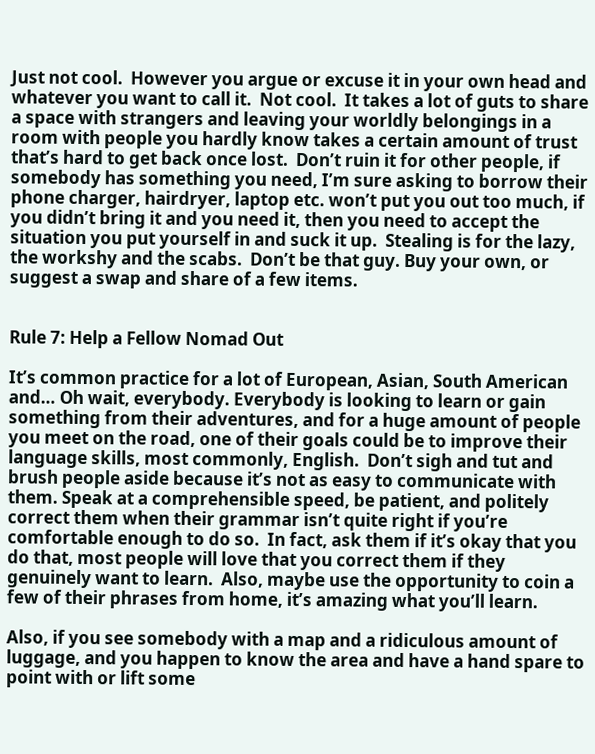Just not cool.  However you argue or excuse it in your own head and whatever you want to call it.  Not cool.  It takes a lot of guts to share a space with strangers and leaving your worldly belongings in a room with people you hardly know takes a certain amount of trust that’s hard to get back once lost.  Don’t ruin it for other people, if somebody has something you need, I’m sure asking to borrow their phone charger, hairdryer, laptop etc. won’t put you out too much, if you didn’t bring it and you need it, then you need to accept the situation you put yourself in and suck it up.  Stealing is for the lazy, the workshy and the scabs.  Don’t be that guy. Buy your own, or suggest a swap and share of a few items.


Rule 7: Help a Fellow Nomad Out

It’s common practice for a lot of European, Asian, South American and… Oh wait, everybody. Everybody is looking to learn or gain something from their adventures, and for a huge amount of people you meet on the road, one of their goals could be to improve their language skills, most commonly, English.  Don’t sigh and tut and brush people aside because it’s not as easy to communicate with them. Speak at a comprehensible speed, be patient, and politely correct them when their grammar isn’t quite right if you’re comfortable enough to do so.  In fact, ask them if it’s okay that you do that, most people will love that you correct them if they genuinely want to learn.  Also, maybe use the opportunity to coin a few of their phrases from home, it’s amazing what you’ll learn.

Also, if you see somebody with a map and a ridiculous amount of luggage, and you happen to know the area and have a hand spare to point with or lift some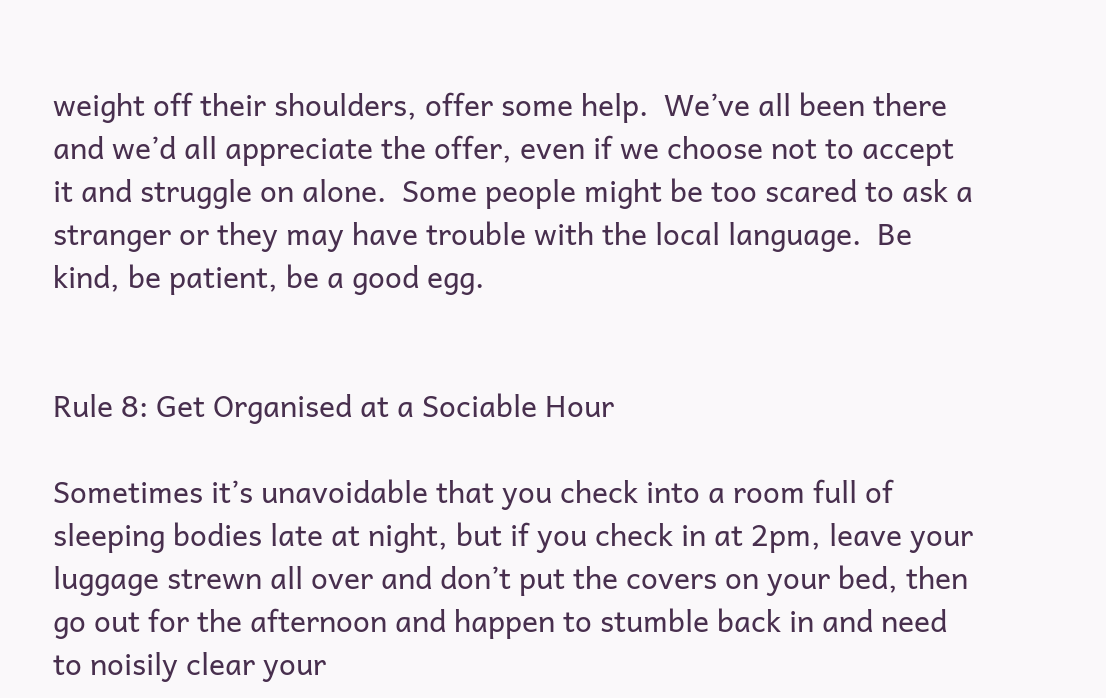weight off their shoulders, offer some help.  We’ve all been there and we’d all appreciate the offer, even if we choose not to accept it and struggle on alone.  Some people might be too scared to ask a stranger or they may have trouble with the local language.  Be kind, be patient, be a good egg.


Rule 8: Get Organised at a Sociable Hour

Sometimes it’s unavoidable that you check into a room full of sleeping bodies late at night, but if you check in at 2pm, leave your luggage strewn all over and don’t put the covers on your bed, then go out for the afternoon and happen to stumble back in and need to noisily clear your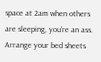space at 2am when others are sleeping, you’re an ass.  Arrange your bed sheets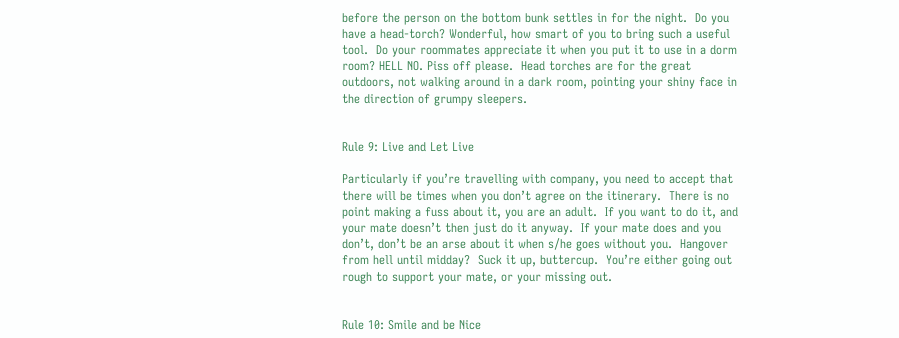before the person on the bottom bunk settles in for the night.  Do you have a head-torch? Wonderful, how smart of you to bring such a useful tool.  Do your roommates appreciate it when you put it to use in a dorm room? HELL NO. Piss off please.  Head torches are for the great outdoors, not walking around in a dark room, pointing your shiny face in the direction of grumpy sleepers.


Rule 9: Live and Let Live

Particularly if you’re travelling with company, you need to accept that there will be times when you don’t agree on the itinerary.  There is no point making a fuss about it, you are an adult.  If you want to do it, and your mate doesn’t then just do it anyway.  If your mate does and you don’t, don’t be an arse about it when s/he goes without you.  Hangover from hell until midday?  Suck it up, buttercup.  You’re either going out rough to support your mate, or your missing out.


Rule 10: Smile and be Nice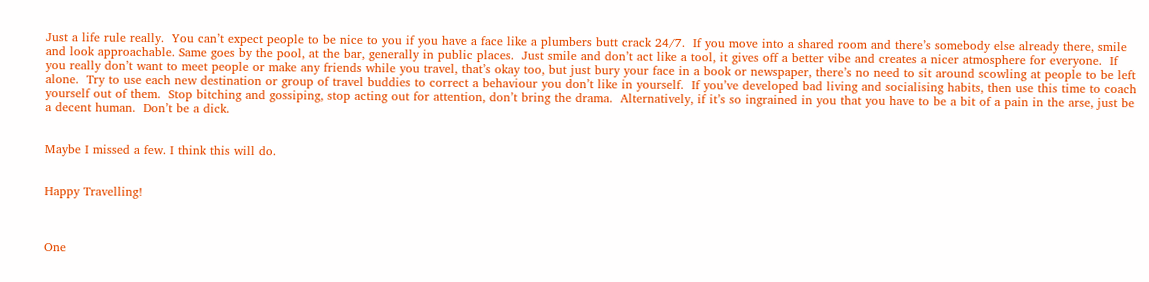Just a life rule really.  You can’t expect people to be nice to you if you have a face like a plumbers butt crack 24/7.  If you move into a shared room and there’s somebody else already there, smile and look approachable. Same goes by the pool, at the bar, generally in public places.  Just smile and don’t act like a tool, it gives off a better vibe and creates a nicer atmosphere for everyone.  If you really don’t want to meet people or make any friends while you travel, that’s okay too, but just bury your face in a book or newspaper, there’s no need to sit around scowling at people to be left alone.  Try to use each new destination or group of travel buddies to correct a behaviour you don’t like in yourself.  If you’ve developed bad living and socialising habits, then use this time to coach yourself out of them.  Stop bitching and gossiping, stop acting out for attention, don’t bring the drama.  Alternatively, if it’s so ingrained in you that you have to be a bit of a pain in the arse, just be a decent human.  Don’t be a dick.


Maybe I missed a few. I think this will do.


Happy Travelling!



One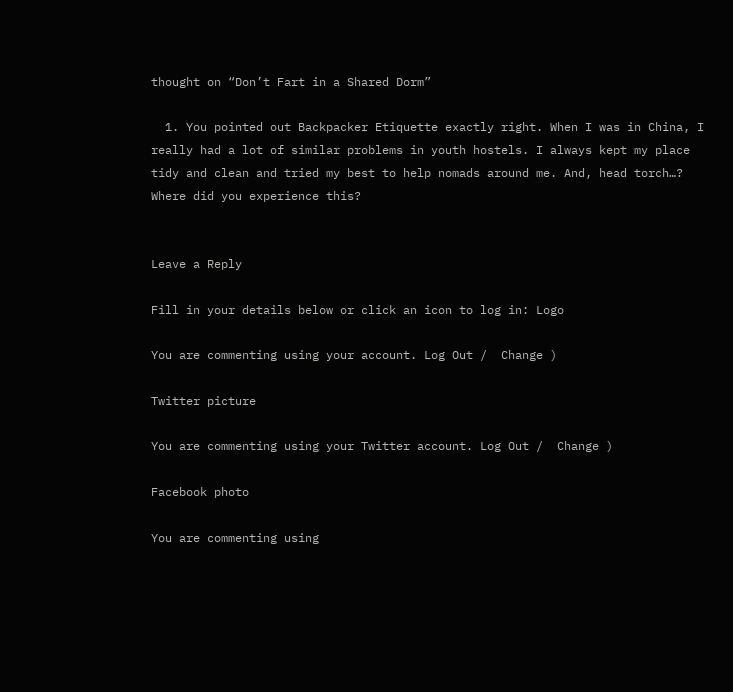thought on “Don’t Fart in a Shared Dorm”

  1. You pointed out Backpacker Etiquette exactly right. When I was in China, I really had a lot of similar problems in youth hostels. I always kept my place tidy and clean and tried my best to help nomads around me. And, head torch…? Where did you experience this?


Leave a Reply

Fill in your details below or click an icon to log in: Logo

You are commenting using your account. Log Out /  Change )

Twitter picture

You are commenting using your Twitter account. Log Out /  Change )

Facebook photo

You are commenting using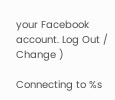your Facebook account. Log Out /  Change )

Connecting to %s